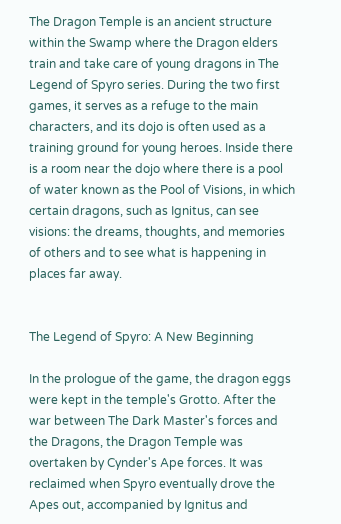The Dragon Temple is an ancient structure within the Swamp where the Dragon elders train and take care of young dragons in The Legend of Spyro series. During the two first games, it serves as a refuge to the main characters, and its dojo is often used as a training ground for young heroes. Inside there is a room near the dojo where there is a pool of water known as the Pool of Visions, in which certain dragons, such as Ignitus, can see visions: the dreams, thoughts, and memories of others and to see what is happening in places far away.


The Legend of Spyro: A New Beginning

In the prologue of the game, the dragon eggs were kept in the temple's Grotto. After the war between The Dark Master's forces and the Dragons, the Dragon Temple was overtaken by Cynder's Ape forces. It was reclaimed when Spyro eventually drove the Apes out, accompanied by Ignitus and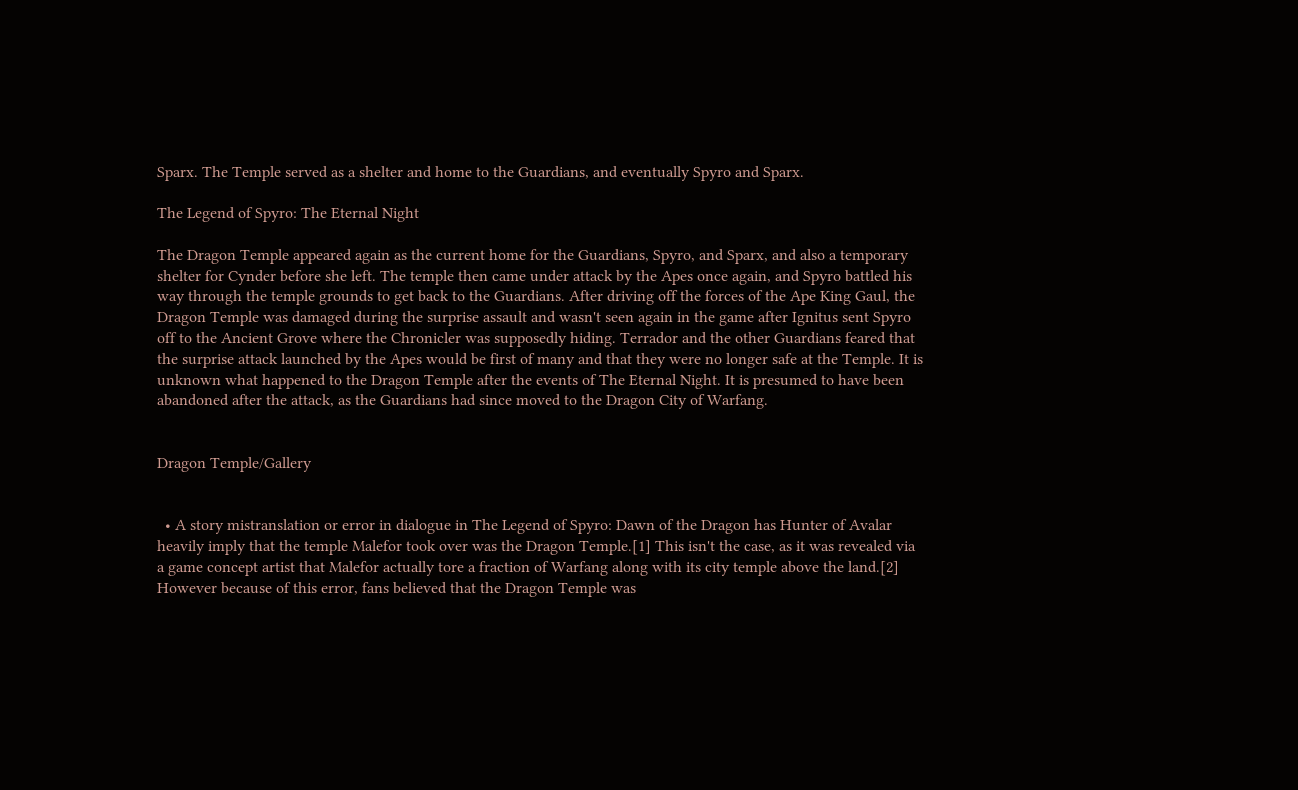Sparx. The Temple served as a shelter and home to the Guardians, and eventually Spyro and Sparx.

The Legend of Spyro: The Eternal Night

The Dragon Temple appeared again as the current home for the Guardians, Spyro, and Sparx, and also a temporary shelter for Cynder before she left. The temple then came under attack by the Apes once again, and Spyro battled his way through the temple grounds to get back to the Guardians. After driving off the forces of the Ape King Gaul, the Dragon Temple was damaged during the surprise assault and wasn't seen again in the game after Ignitus sent Spyro off to the Ancient Grove where the Chronicler was supposedly hiding. Terrador and the other Guardians feared that the surprise attack launched by the Apes would be first of many and that they were no longer safe at the Temple. It is unknown what happened to the Dragon Temple after the events of The Eternal Night. It is presumed to have been abandoned after the attack, as the Guardians had since moved to the Dragon City of Warfang.


Dragon Temple/Gallery


  • A story mistranslation or error in dialogue in The Legend of Spyro: Dawn of the Dragon has Hunter of Avalar heavily imply that the temple Malefor took over was the Dragon Temple.[1] This isn't the case, as it was revealed via a game concept artist that Malefor actually tore a fraction of Warfang along with its city temple above the land.[2] However because of this error, fans believed that the Dragon Temple was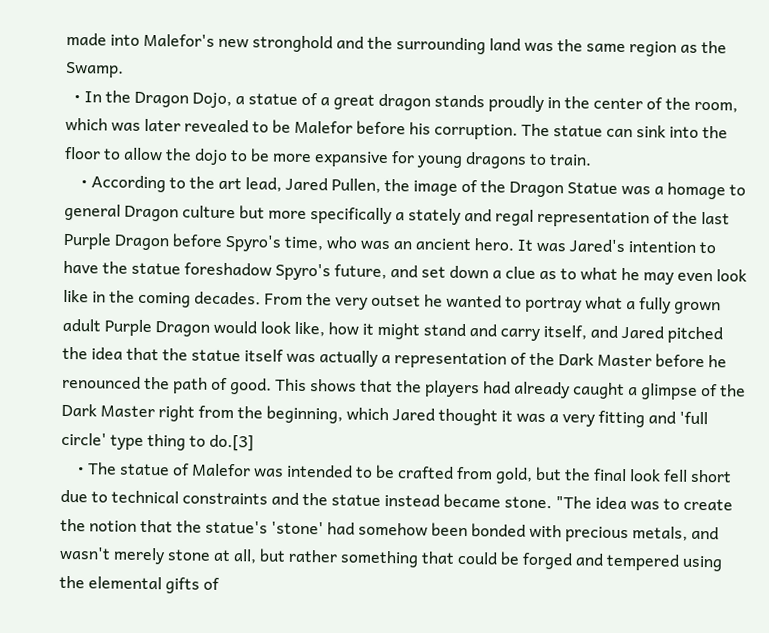made into Malefor's new stronghold and the surrounding land was the same region as the Swamp.
  • In the Dragon Dojo, a statue of a great dragon stands proudly in the center of the room, which was later revealed to be Malefor before his corruption. The statue can sink into the floor to allow the dojo to be more expansive for young dragons to train.
    • According to the art lead, Jared Pullen, the image of the Dragon Statue was a homage to general Dragon culture but more specifically a stately and regal representation of the last Purple Dragon before Spyro's time, who was an ancient hero. It was Jared's intention to have the statue foreshadow Spyro's future, and set down a clue as to what he may even look like in the coming decades. From the very outset he wanted to portray what a fully grown adult Purple Dragon would look like, how it might stand and carry itself, and Jared pitched the idea that the statue itself was actually a representation of the Dark Master before he renounced the path of good. This shows that the players had already caught a glimpse of the Dark Master right from the beginning, which Jared thought it was a very fitting and 'full circle' type thing to do.[3]
    • The statue of Malefor was intended to be crafted from gold, but the final look fell short due to technical constraints and the statue instead became stone. "The idea was to create the notion that the statue's 'stone' had somehow been bonded with precious metals, and wasn't merely stone at all, but rather something that could be forged and tempered using the elemental gifts of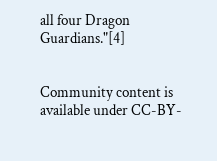all four Dragon Guardians."[4]


Community content is available under CC-BY-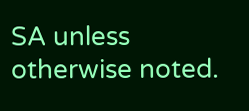SA unless otherwise noted.